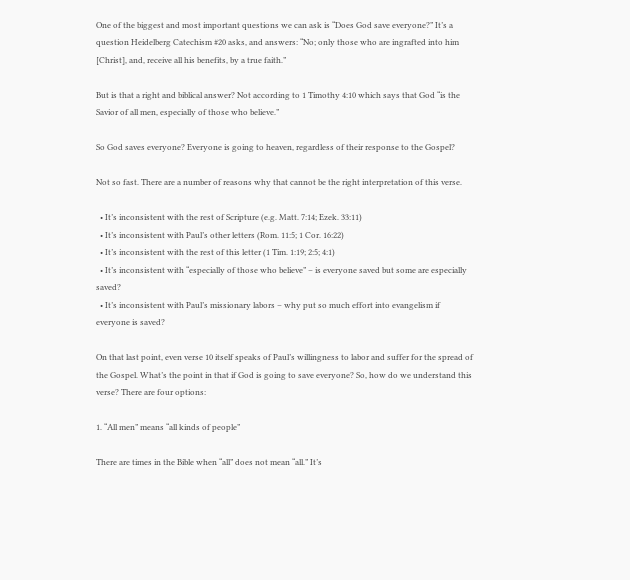One of the biggest and most important questions we can ask is “Does God save everyone?” It’s a question Heidelberg Catechism #20 asks, and answers: “No; only those who are ingrafted into him [Christ], and, receive all his benefits, by a true faith.”

But is that a right and biblical answer? Not according to 1 Timothy 4:10 which says that God “is the Savior of all men, especially of those who believe.”

So God saves everyone? Everyone is going to heaven, regardless of their response to the Gospel?

Not so fast. There are a number of reasons why that cannot be the right interpretation of this verse.

  • It’s inconsistent with the rest of Scripture (e.g. Matt. 7:14; Ezek. 33:11)
  • It’s inconsistent with Paul’s other letters (Rom. 11:5; 1 Cor. 16:22)
  • It’s inconsistent with the rest of this letter (1 Tim. 1:19; 2:5; 4:1)
  • It’s inconsistent with “especially of those who believe” – is everyone saved but some are especially saved?
  • It’s inconsistent with Paul’s missionary labors – why put so much effort into evangelism if everyone is saved?

On that last point, even verse 10 itself speaks of Paul’s willingness to labor and suffer for the spread of the Gospel. What’s the point in that if God is going to save everyone? So, how do we understand this verse? There are four options:

1. “All men” means “all kinds of people”

There are times in the Bible when “all” does not mean “all.” It’s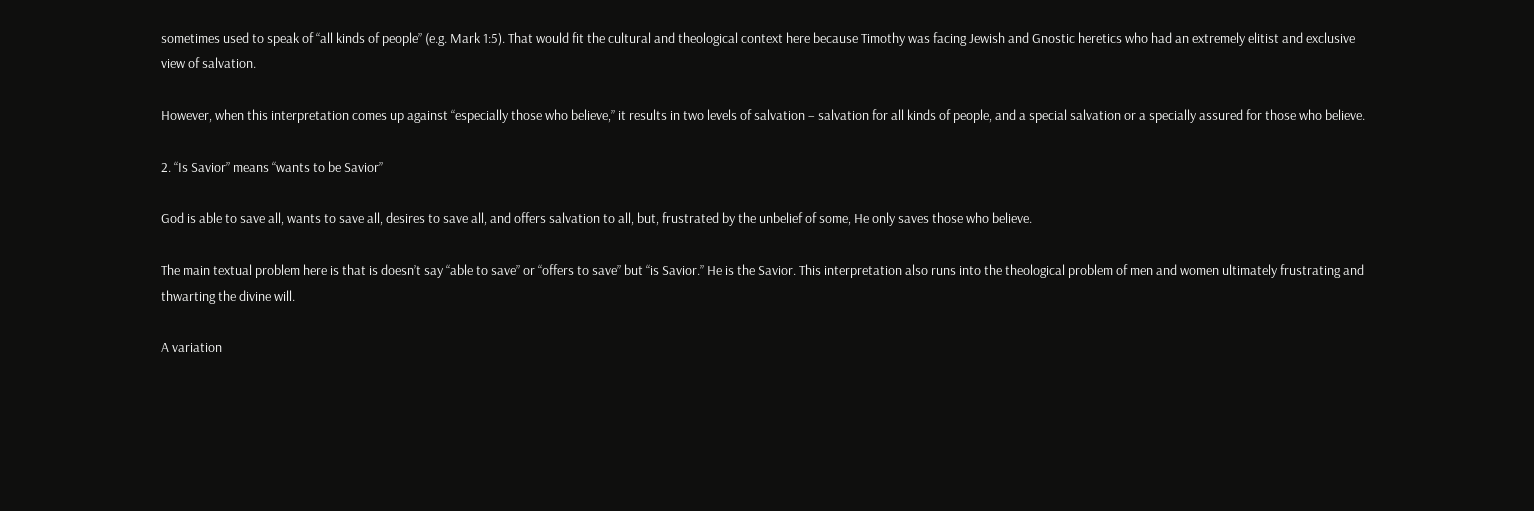sometimes used to speak of “all kinds of people” (e.g. Mark 1:5). That would fit the cultural and theological context here because Timothy was facing Jewish and Gnostic heretics who had an extremely elitist and exclusive view of salvation.

However, when this interpretation comes up against “especially those who believe,” it results in two levels of salvation – salvation for all kinds of people, and a special salvation or a specially assured for those who believe.

2. “Is Savior” means “wants to be Savior”

God is able to save all, wants to save all, desires to save all, and offers salvation to all, but, frustrated by the unbelief of some, He only saves those who believe.

The main textual problem here is that is doesn’t say “able to save” or “offers to save” but “is Savior.” He is the Savior. This interpretation also runs into the theological problem of men and women ultimately frustrating and thwarting the divine will.

A variation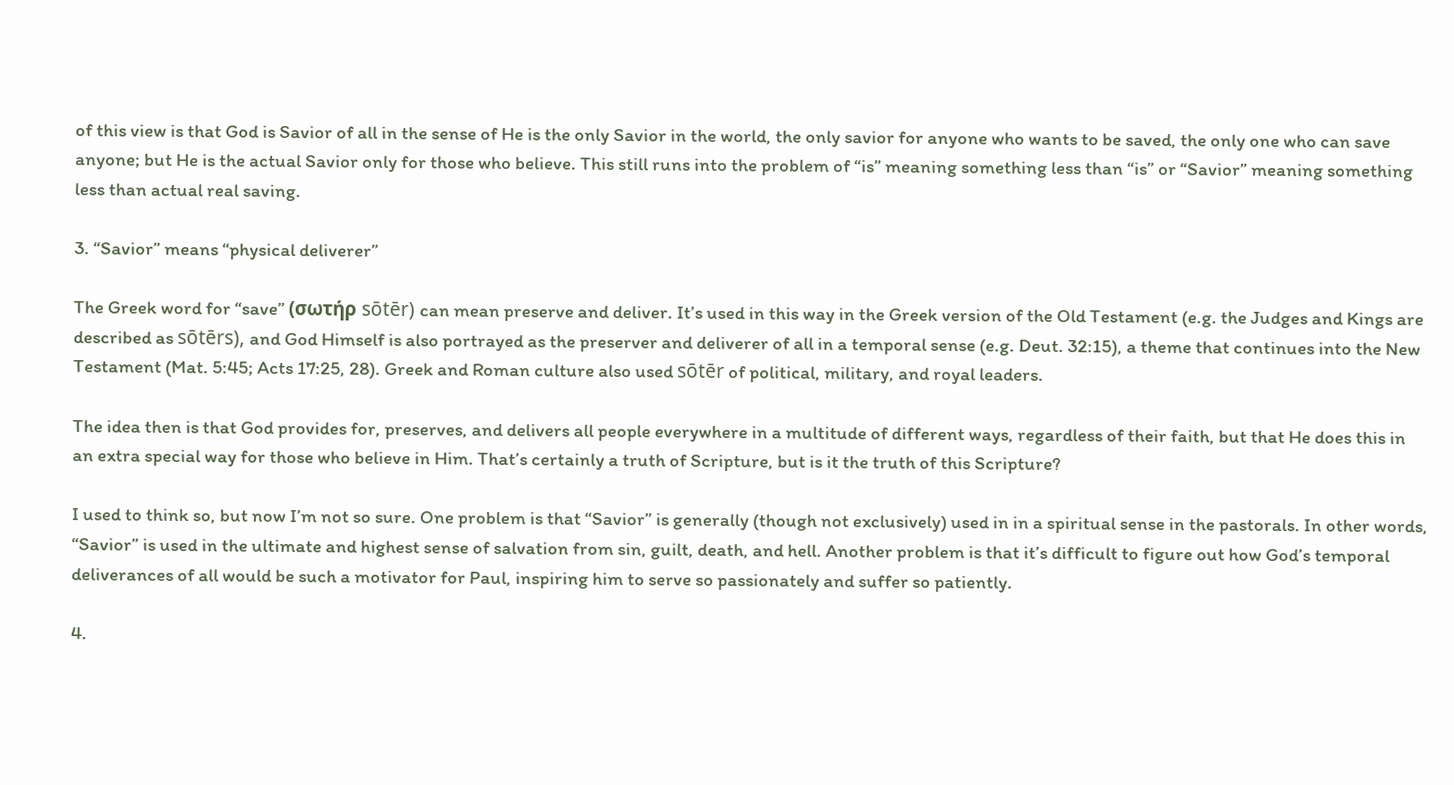of this view is that God is Savior of all in the sense of He is the only Savior in the world, the only savior for anyone who wants to be saved, the only one who can save anyone; but He is the actual Savior only for those who believe. This still runs into the problem of “is” meaning something less than “is” or “Savior” meaning something less than actual real saving.

3. “Savior” means “physical deliverer”

The Greek word for “save” (σωτήρ sōtēr) can mean preserve and deliver. It’s used in this way in the Greek version of the Old Testament (e.g. the Judges and Kings are described as sōtērs), and God Himself is also portrayed as the preserver and deliverer of all in a temporal sense (e.g. Deut. 32:15), a theme that continues into the New Testament (Mat. 5:45; Acts 17:25, 28). Greek and Roman culture also used sōtēr of political, military, and royal leaders.

The idea then is that God provides for, preserves, and delivers all people everywhere in a multitude of different ways, regardless of their faith, but that He does this in an extra special way for those who believe in Him. That’s certainly a truth of Scripture, but is it the truth of this Scripture?

I used to think so, but now I’m not so sure. One problem is that “Savior” is generally (though not exclusively) used in in a spiritual sense in the pastorals. In other words, “Savior” is used in the ultimate and highest sense of salvation from sin, guilt, death, and hell. Another problem is that it’s difficult to figure out how God’s temporal deliverances of all would be such a motivator for Paul, inspiring him to serve so passionately and suffer so patiently.

4.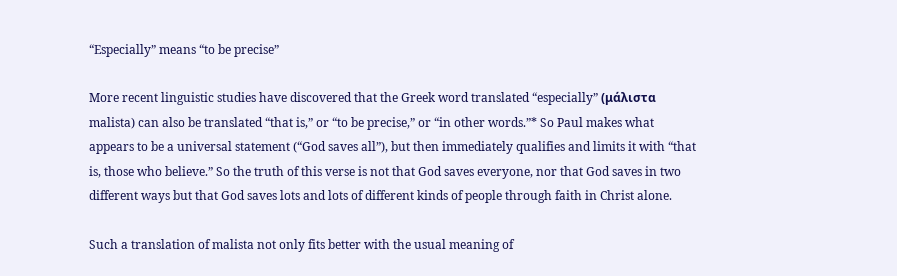“Especially” means “to be precise”

More recent linguistic studies have discovered that the Greek word translated “especially” (μάλιστα malista) can also be translated “that is,” or “to be precise,” or “in other words.”* So Paul makes what appears to be a universal statement (“God saves all”), but then immediately qualifies and limits it with “that is, those who believe.” So the truth of this verse is not that God saves everyone, nor that God saves in two different ways but that God saves lots and lots of different kinds of people through faith in Christ alone.

Such a translation of malista not only fits better with the usual meaning of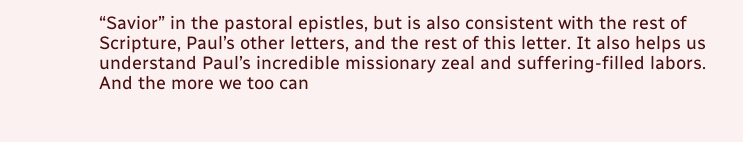“Savior” in the pastoral epistles, but is also consistent with the rest of Scripture, Paul’s other letters, and the rest of this letter. It also helps us understand Paul’s incredible missionary zeal and suffering-filled labors. And the more we too can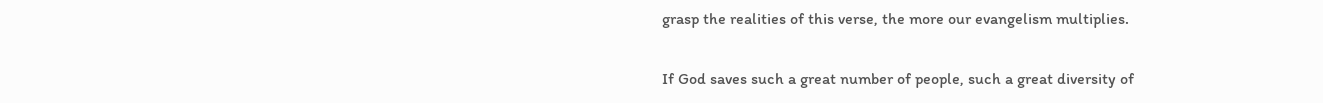grasp the realities of this verse, the more our evangelism multiplies.

If God saves such a great number of people, such a great diversity of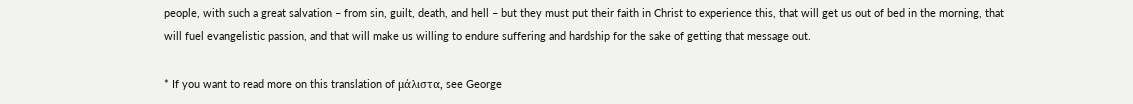people, with such a great salvation – from sin, guilt, death, and hell – but they must put their faith in Christ to experience this, that will get us out of bed in the morning, that will fuel evangelistic passion, and that will make us willing to endure suffering and hardship for the sake of getting that message out.

* If you want to read more on this translation of μάλιστα, see George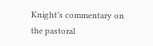Knight’s commentary on the pastoral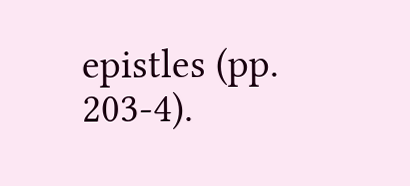epistles (pp. 203-4).